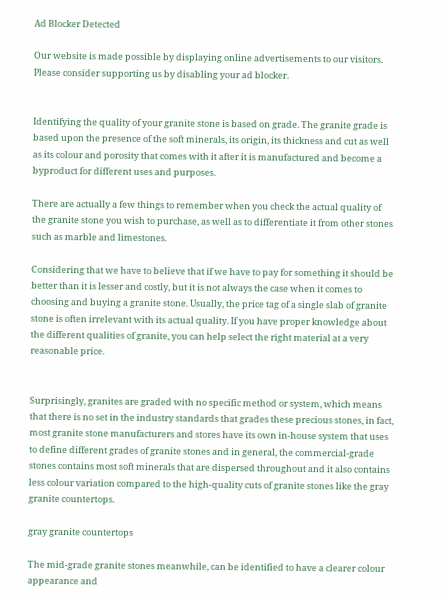Ad Blocker Detected

Our website is made possible by displaying online advertisements to our visitors. Please consider supporting us by disabling your ad blocker.


Identifying the quality of your granite stone is based on grade. The granite grade is based upon the presence of the soft minerals, its origin, its thickness and cut as well as its colour and porosity that comes with it after it is manufactured and become a byproduct for different uses and purposes.

There are actually a few things to remember when you check the actual quality of the granite stone you wish to purchase, as well as to differentiate it from other stones such as marble and limestones.

Considering that we have to believe that if we have to pay for something it should be better than it is lesser and costly, but it is not always the case when it comes to choosing and buying a granite stone. Usually, the price tag of a single slab of granite stone is often irrelevant with its actual quality. If you have proper knowledge about the different qualities of granite, you can help select the right material at a very reasonable price.


Surprisingly, granites are graded with no specific method or system, which means that there is no set in the industry standards that grades these precious stones, in fact, most granite stone manufacturers and stores have its own in-house system that uses to define different grades of granite stones and in general, the commercial-grade stones contains most soft minerals that are dispersed throughout and it also contains less colour variation compared to the high-quality cuts of granite stones like the gray granite countertops.

gray granite countertops

The mid-grade granite stones meanwhile, can be identified to have a clearer colour appearance and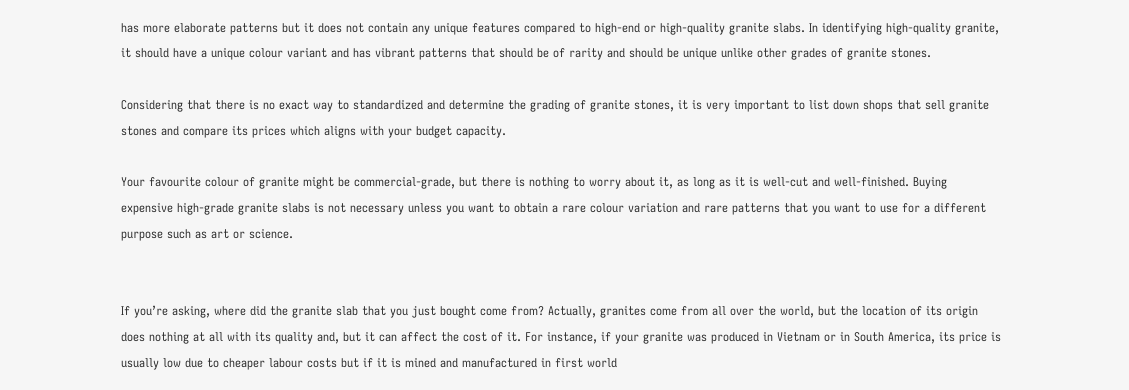has more elaborate patterns but it does not contain any unique features compared to high-end or high-quality granite slabs. In identifying high-quality granite, it should have a unique colour variant and has vibrant patterns that should be of rarity and should be unique unlike other grades of granite stones.

Considering that there is no exact way to standardized and determine the grading of granite stones, it is very important to list down shops that sell granite stones and compare its prices which aligns with your budget capacity.

Your favourite colour of granite might be commercial-grade, but there is nothing to worry about it, as long as it is well-cut and well-finished. Buying expensive high-grade granite slabs is not necessary unless you want to obtain a rare colour variation and rare patterns that you want to use for a different purpose such as art or science.


If you’re asking, where did the granite slab that you just bought come from? Actually, granites come from all over the world, but the location of its origin does nothing at all with its quality and, but it can affect the cost of it. For instance, if your granite was produced in Vietnam or in South America, its price is usually low due to cheaper labour costs but if it is mined and manufactured in first world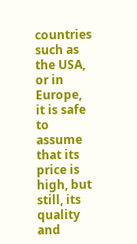countries such as the USA, or in Europe, it is safe to assume that its price is high, but still, its quality and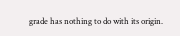grade has nothing to do with its origin.